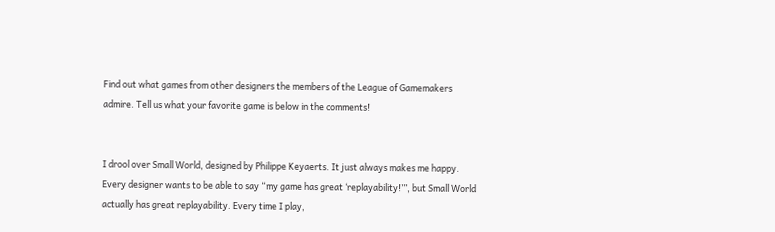Find out what games from other designers the members of the League of Gamemakers admire. Tell us what your favorite game is below in the comments!


I drool over Small World, designed by Philippe Keyaerts. It just always makes me happy. Every designer wants to be able to say “my game has great ‘replayability!’”, but Small World actually has great replayability. Every time I play,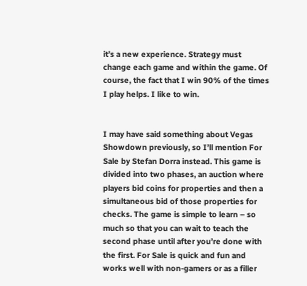it’s a new experience. Strategy must change each game and within the game. Of course, the fact that I win 90% of the times I play helps. I like to win.


I may have said something about Vegas Showdown previously, so I’ll mention For Sale by Stefan Dorra instead. This game is divided into two phases, an auction where players bid coins for properties and then a simultaneous bid of those properties for checks. The game is simple to learn – so much so that you can wait to teach the second phase until after you’re done with the first. For Sale is quick and fun and works well with non-gamers or as a filler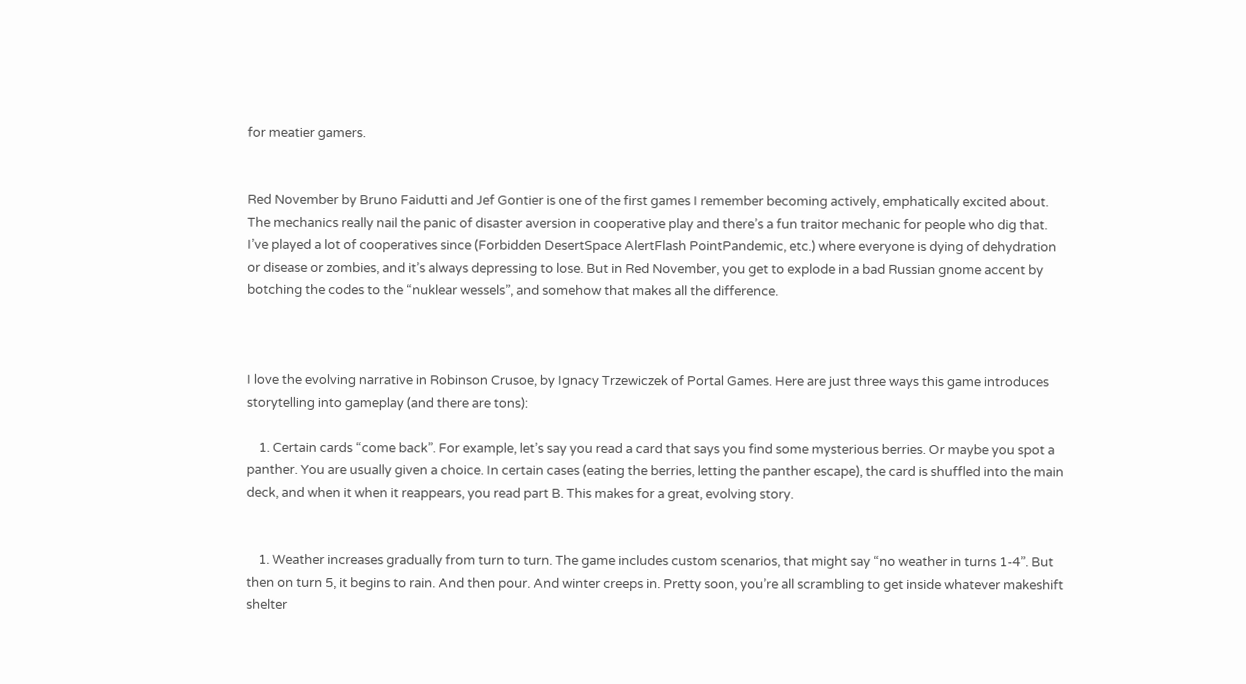for meatier gamers.


Red November by Bruno Faidutti and Jef Gontier is one of the first games I remember becoming actively, emphatically excited about. The mechanics really nail the panic of disaster aversion in cooperative play and there’s a fun traitor mechanic for people who dig that. I’ve played a lot of cooperatives since (Forbidden DesertSpace AlertFlash PointPandemic, etc.) where everyone is dying of dehydration or disease or zombies, and it’s always depressing to lose. But in Red November, you get to explode in a bad Russian gnome accent by botching the codes to the “nuklear wessels”, and somehow that makes all the difference.



I love the evolving narrative in Robinson Crusoe, by Ignacy Trzewiczek of Portal Games. Here are just three ways this game introduces storytelling into gameplay (and there are tons):

    1. Certain cards “come back”. For example, let’s say you read a card that says you find some mysterious berries. Or maybe you spot a panther. You are usually given a choice. In certain cases (eating the berries, letting the panther escape), the card is shuffled into the main deck, and when it when it reappears, you read part B. This makes for a great, evolving story.


    1. Weather increases gradually from turn to turn. The game includes custom scenarios, that might say “no weather in turns 1-4”. But then on turn 5, it begins to rain. And then pour. And winter creeps in. Pretty soon, you’re all scrambling to get inside whatever makeshift shelter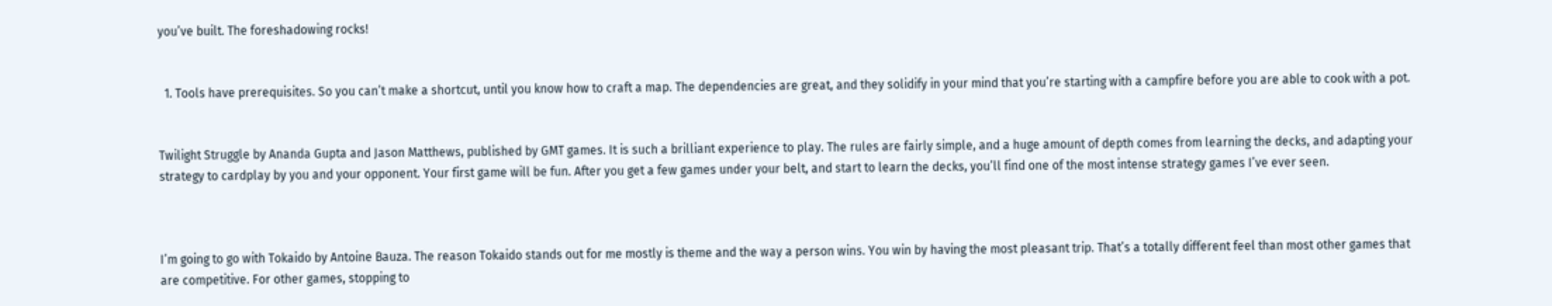you’ve built. The foreshadowing rocks!


  1. Tools have prerequisites. So you can’t make a shortcut, until you know how to craft a map. The dependencies are great, and they solidify in your mind that you’re starting with a campfire before you are able to cook with a pot.


Twilight Struggle by Ananda Gupta and Jason Matthews, published by GMT games. It is such a brilliant experience to play. The rules are fairly simple, and a huge amount of depth comes from learning the decks, and adapting your strategy to cardplay by you and your opponent. Your first game will be fun. After you get a few games under your belt, and start to learn the decks, you’ll find one of the most intense strategy games I’ve ever seen.



I’m going to go with Tokaido by Antoine Bauza. The reason Tokaido stands out for me mostly is theme and the way a person wins. You win by having the most pleasant trip. That’s a totally different feel than most other games that are competitive. For other games, stopping to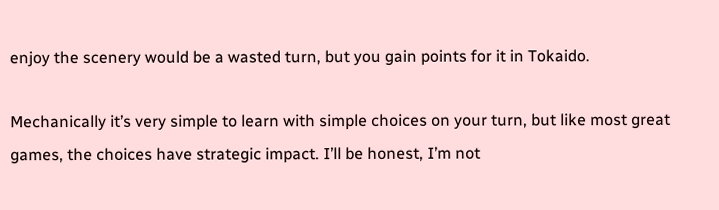enjoy the scenery would be a wasted turn, but you gain points for it in Tokaido.

Mechanically it’s very simple to learn with simple choices on your turn, but like most great games, the choices have strategic impact. I’ll be honest, I’m not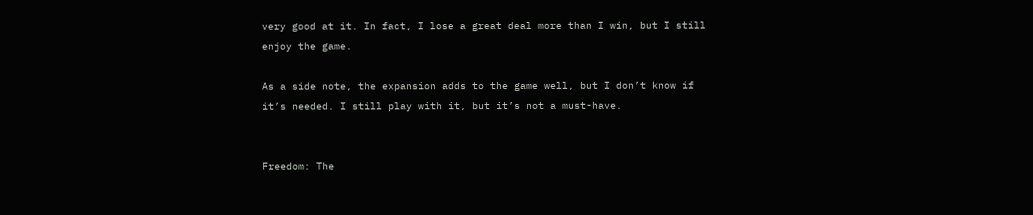very good at it. In fact, I lose a great deal more than I win, but I still enjoy the game.

As a side note, the expansion adds to the game well, but I don’t know if it’s needed. I still play with it, but it’s not a must-have.


Freedom: The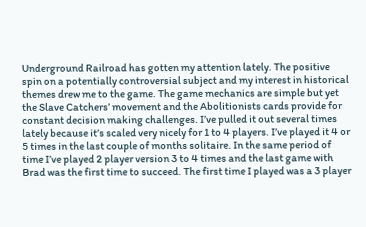Underground Railroad has gotten my attention lately. The positive spin on a potentially controversial subject and my interest in historical themes drew me to the game. The game mechanics are simple but yet the Slave Catchers’ movement and the Abolitionists cards provide for constant decision making challenges. I’ve pulled it out several times lately because it’s scaled very nicely for 1 to 4 players. I’ve played it 4 or 5 times in the last couple of months solitaire. In the same period of time I’ve played 2 player version 3 to 4 times and the last game with Brad was the first time to succeed. The first time I played was a 3 player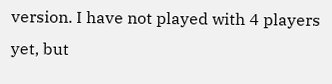version. I have not played with 4 players yet, but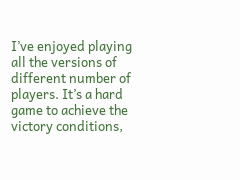I’ve enjoyed playing all the versions of different number of players. It’s a hard game to achieve the victory conditions,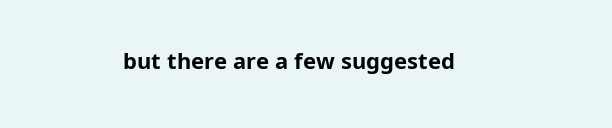but there are a few suggested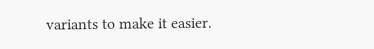variants to make it easier.